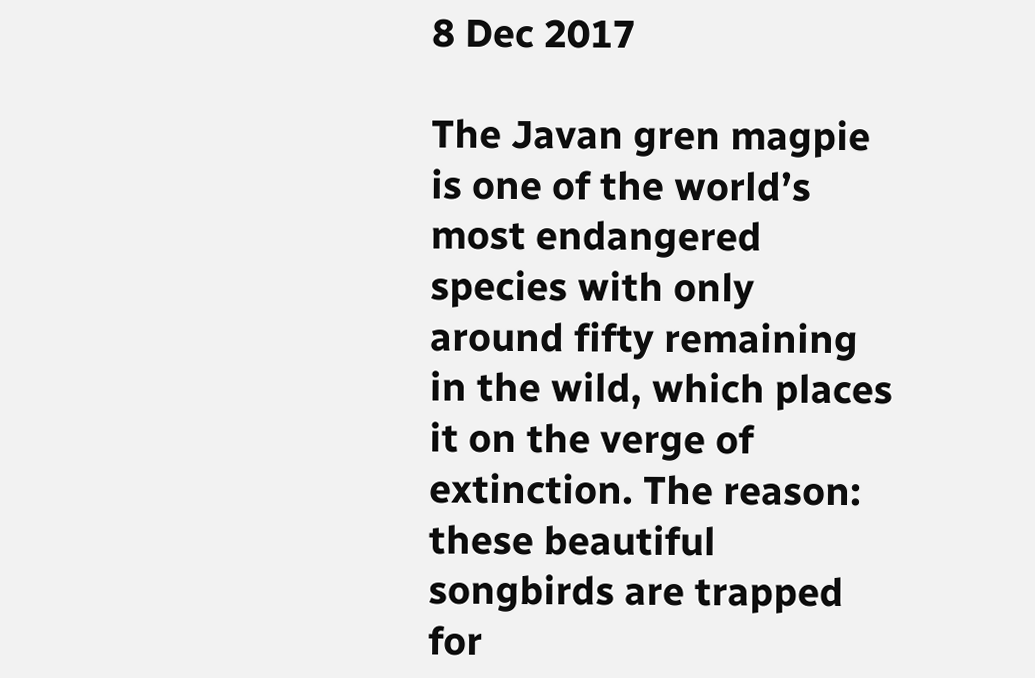8 Dec 2017

The Javan gren magpie is one of the world’s most endangered species with only around fifty remaining in the wild, which places it on the verge of extinction. The reason: these beautiful songbirds are trapped for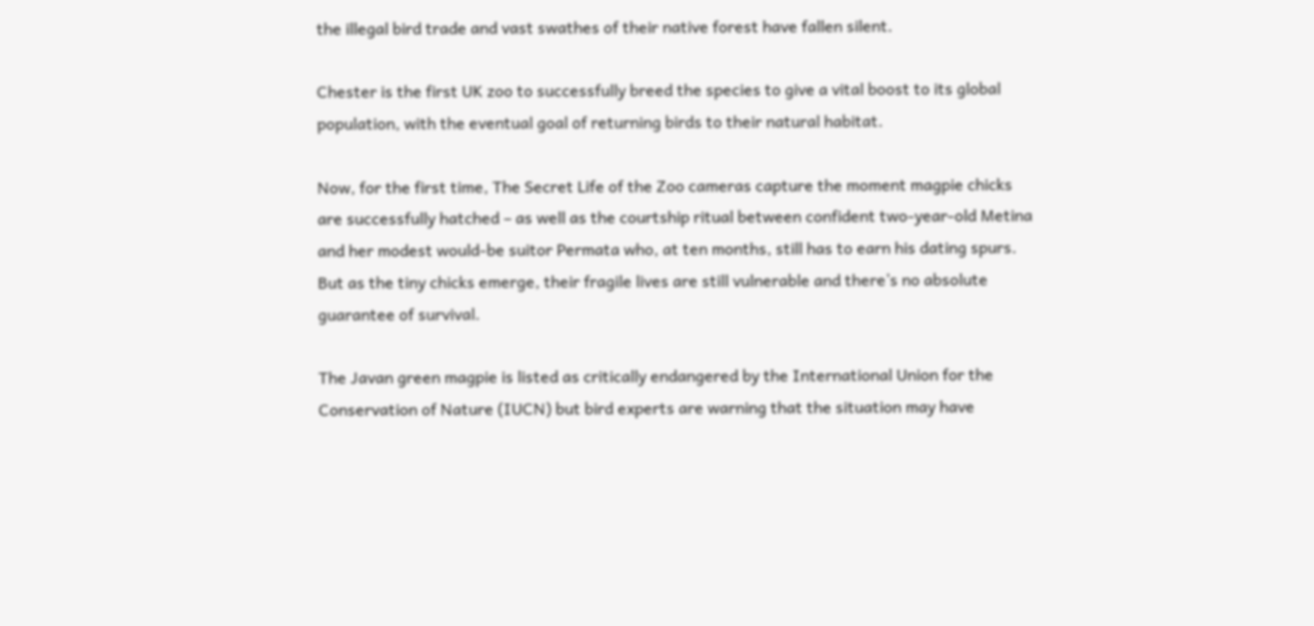the illegal bird trade and vast swathes of their native forest have fallen silent.

Chester is the first UK zoo to successfully breed the species to give a vital boost to its global population, with the eventual goal of returning birds to their natural habitat.

Now, for the first time, The Secret Life of the Zoo cameras capture the moment magpie chicks are successfully hatched – as well as the courtship ritual between confident two-year-old Metina and her modest would-be suitor Permata who, at ten months, still has to earn his dating spurs. But as the tiny chicks emerge, their fragile lives are still vulnerable and there’s no absolute guarantee of survival.

The Javan green magpie is listed as critically endangered by the International Union for the Conservation of Nature (IUCN) but bird experts are warning that the situation may have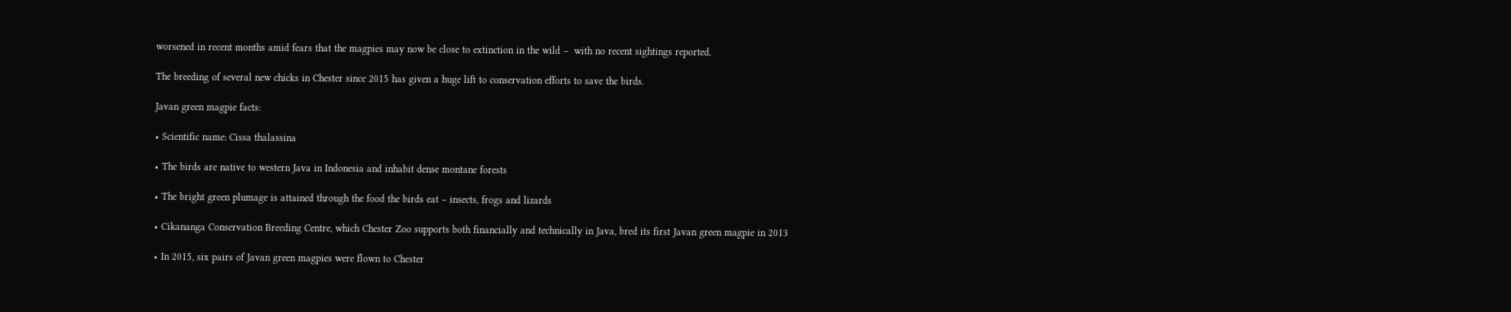worsened in recent months amid fears that the magpies may now be close to extinction in the wild –  with no recent sightings reported.

The breeding of several new chicks in Chester since 2015 has given a huge lift to conservation efforts to save the birds.

Javan green magpie facts:

• Scientific name: Cissa thalassina

• The birds are native to western Java in Indonesia and inhabit dense montane forests

• The bright green plumage is attained through the food the birds eat – insects, frogs and lizards

• Cikananga Conservation Breeding Centre, which Chester Zoo supports both financially and technically in Java, bred its first Javan green magpie in 2013

• In 2015, six pairs of Javan green magpies were flown to Chester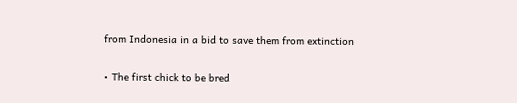from Indonesia in a bid to save them from extinction

• The first chick to be bred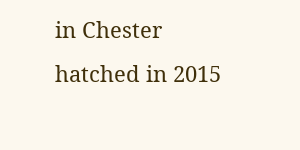in Chester hatched in 2015